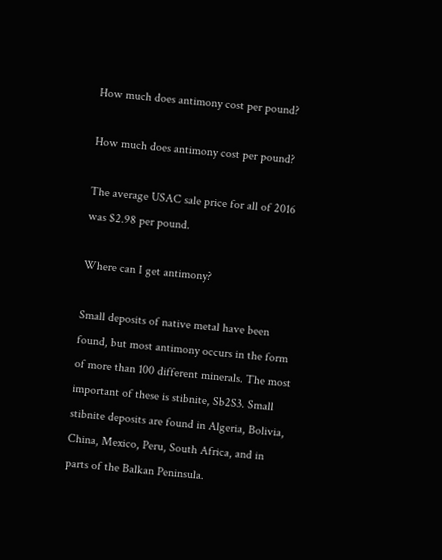How much does antimony cost per pound?

How much does antimony cost per pound?

The average USAC sale price for all of 2016 was $2.98 per pound.

Where can I get antimony?

Small deposits of native metal have been found, but most antimony occurs in the form of more than 100 different minerals. The most important of these is stibnite, Sb2S3. Small stibnite deposits are found in Algeria, Bolivia, China, Mexico, Peru, South Africa, and in parts of the Balkan Peninsula.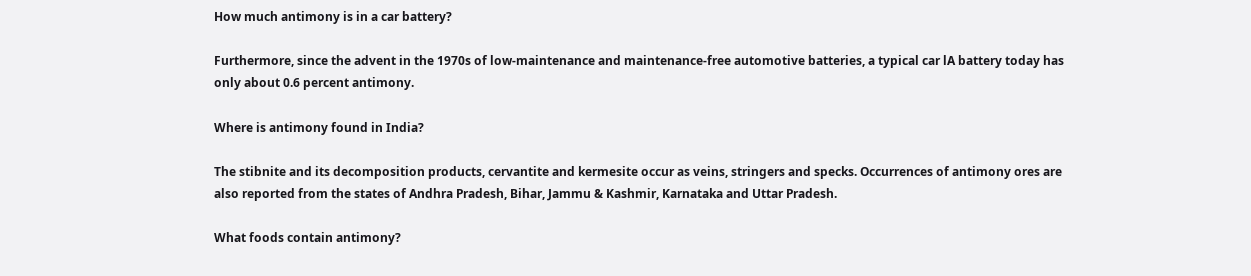How much antimony is in a car battery?

Furthermore, since the advent in the 1970s of low-maintenance and maintenance-free automotive batteries, a typical car lA battery today has only about 0.6 percent antimony.

Where is antimony found in India?

The stibnite and its decomposition products, cervantite and kermesite occur as veins, stringers and specks. Occurrences of antimony ores are also reported from the states of Andhra Pradesh, Bihar, Jammu & Kashmir, Karnataka and Uttar Pradesh.

What foods contain antimony?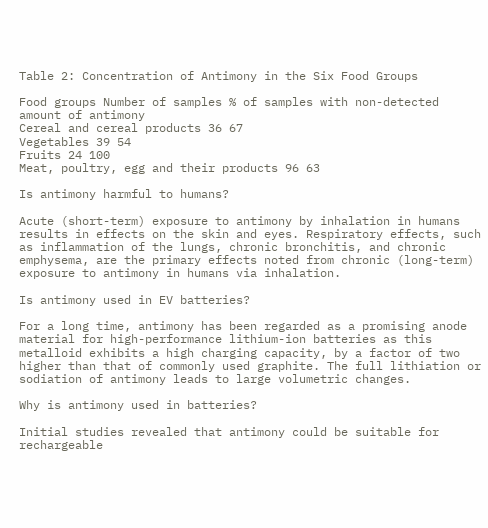Table 2: Concentration of Antimony in the Six Food Groups

Food groups Number of samples % of samples with non-detected amount of antimony
Cereal and cereal products 36 67
Vegetables 39 54
Fruits 24 100
Meat, poultry, egg and their products 96 63

Is antimony harmful to humans?

Acute (short-term) exposure to antimony by inhalation in humans results in effects on the skin and eyes. Respiratory effects, such as inflammation of the lungs, chronic bronchitis, and chronic emphysema, are the primary effects noted from chronic (long-term) exposure to antimony in humans via inhalation.

Is antimony used in EV batteries?

For a long time, antimony has been regarded as a promising anode material for high-performance lithium-ion batteries as this metalloid exhibits a high charging capacity, by a factor of two higher than that of commonly used graphite. The full lithiation or sodiation of antimony leads to large volumetric changes.

Why is antimony used in batteries?

Initial studies revealed that antimony could be suitable for rechargeable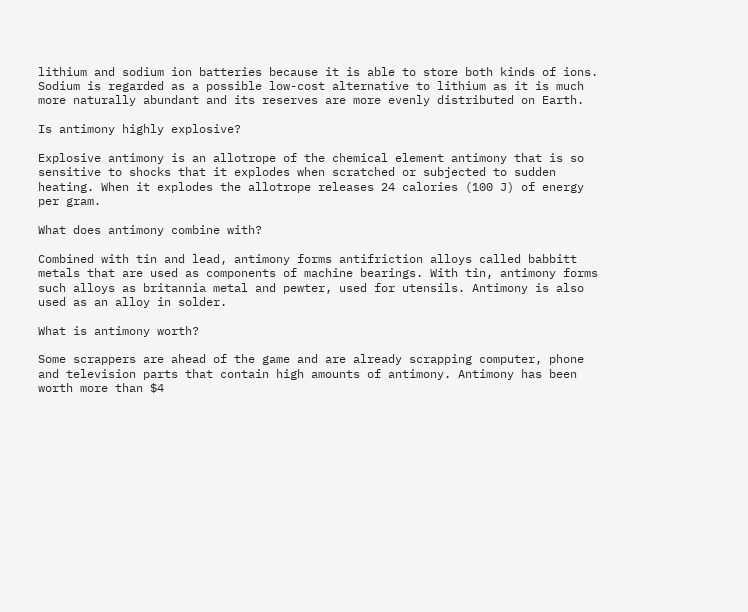lithium and sodium ion batteries because it is able to store both kinds of ions. Sodium is regarded as a possible low-cost alternative to lithium as it is much more naturally abundant and its reserves are more evenly distributed on Earth.

Is antimony highly explosive?

Explosive antimony is an allotrope of the chemical element antimony that is so sensitive to shocks that it explodes when scratched or subjected to sudden heating. When it explodes the allotrope releases 24 calories (100 J) of energy per gram.

What does antimony combine with?

Combined with tin and lead, antimony forms antifriction alloys called babbitt metals that are used as components of machine bearings. With tin, antimony forms such alloys as britannia metal and pewter, used for utensils. Antimony is also used as an alloy in solder.

What is antimony worth?

Some scrappers are ahead of the game and are already scrapping computer, phone and television parts that contain high amounts of antimony. Antimony has been worth more than $4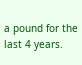a pound for the last 4 years.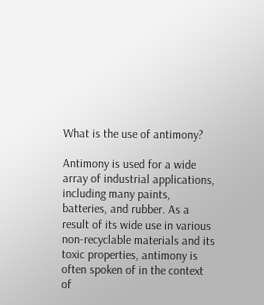What is the use of antimony?

Antimony is used for a wide array of industrial applications, including many paints, batteries, and rubber. As a result of its wide use in various non-recyclable materials and its toxic properties, antimony is often spoken of in the context of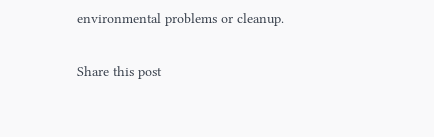environmental problems or cleanup.

Share this post